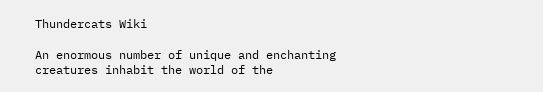Thundercats Wiki

An enormous number of unique and enchanting creatures inhabit the world of the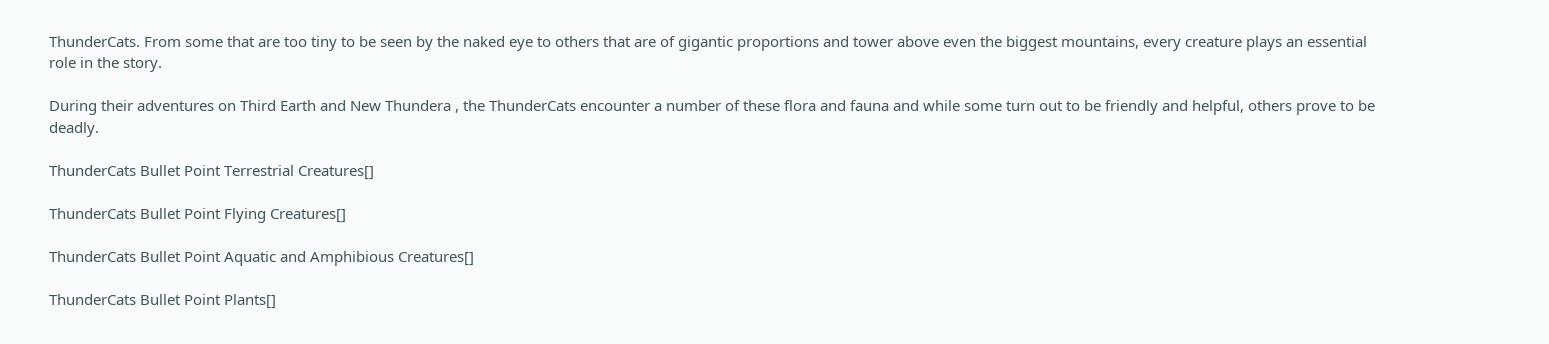ThunderCats. From some that are too tiny to be seen by the naked eye to others that are of gigantic proportions and tower above even the biggest mountains, every creature plays an essential role in the story.

During their adventures on Third Earth and New Thundera , the ThunderCats encounter a number of these flora and fauna and while some turn out to be friendly and helpful, others prove to be deadly.

ThunderCats Bullet Point Terrestrial Creatures[]

ThunderCats Bullet Point Flying Creatures[]

ThunderCats Bullet Point Aquatic and Amphibious Creatures[]

ThunderCats Bullet Point Plants[]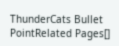ThunderCats Bullet PointRelated Pages[]